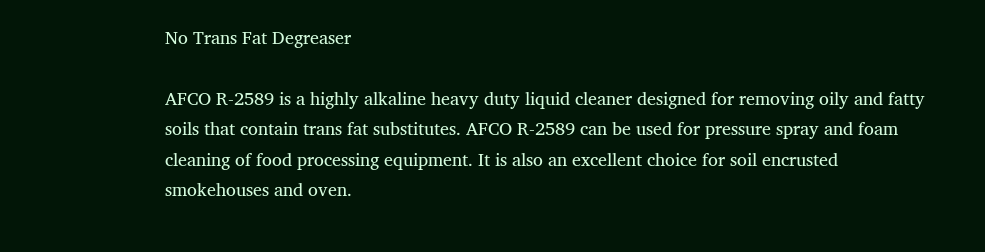No Trans Fat Degreaser

AFCO R-2589 is a highly alkaline heavy duty liquid cleaner designed for removing oily and fatty soils that contain trans fat substitutes. AFCO R-2589 can be used for pressure spray and foam cleaning of food processing equipment. It is also an excellent choice for soil encrusted smokehouses and oven.